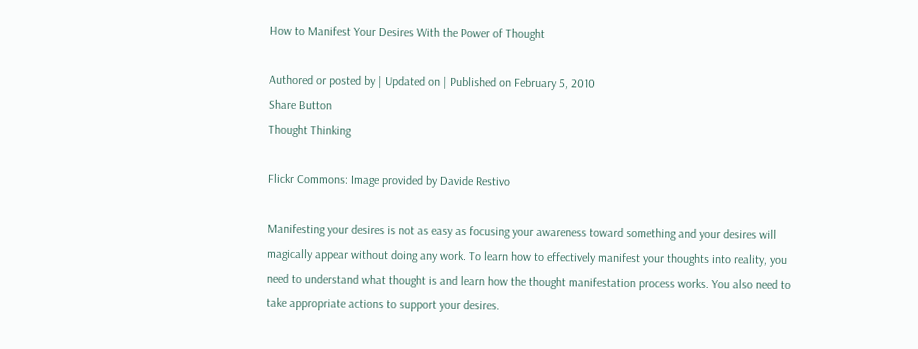How to Manifest Your Desires With the Power of Thought

Authored or posted by | Updated on | Published on February 5, 2010
Share Button
Thought Thinking

Flickr Commons: Image provided by Davide Restivo

Manifesting your desires is not as easy as focusing your awareness toward something and your desires will magically appear without doing any work. To learn how to effectively manifest your thoughts into reality, you need to understand what thought is and learn how the thought manifestation process works. You also need to take appropriate actions to support your desires.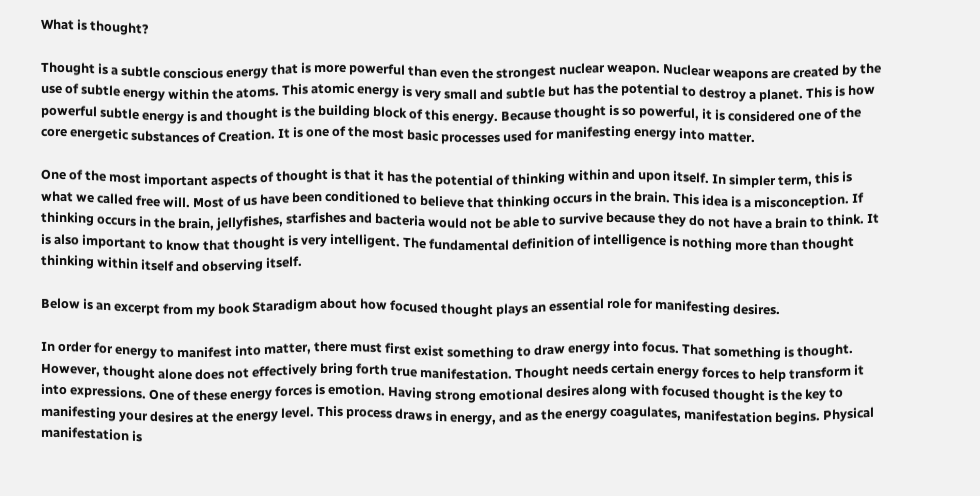What is thought?

Thought is a subtle conscious energy that is more powerful than even the strongest nuclear weapon. Nuclear weapons are created by the use of subtle energy within the atoms. This atomic energy is very small and subtle but has the potential to destroy a planet. This is how powerful subtle energy is and thought is the building block of this energy. Because thought is so powerful, it is considered one of the core energetic substances of Creation. It is one of the most basic processes used for manifesting energy into matter.

One of the most important aspects of thought is that it has the potential of thinking within and upon itself. In simpler term, this is what we called free will. Most of us have been conditioned to believe that thinking occurs in the brain. This idea is a misconception. If thinking occurs in the brain, jellyfishes, starfishes and bacteria would not be able to survive because they do not have a brain to think. It is also important to know that thought is very intelligent. The fundamental definition of intelligence is nothing more than thought thinking within itself and observing itself.

Below is an excerpt from my book Staradigm about how focused thought plays an essential role for manifesting desires.

In order for energy to manifest into matter, there must first exist something to draw energy into focus. That something is thought. However, thought alone does not effectively bring forth true manifestation. Thought needs certain energy forces to help transform it into expressions. One of these energy forces is emotion. Having strong emotional desires along with focused thought is the key to manifesting your desires at the energy level. This process draws in energy, and as the energy coagulates, manifestation begins. Physical manifestation is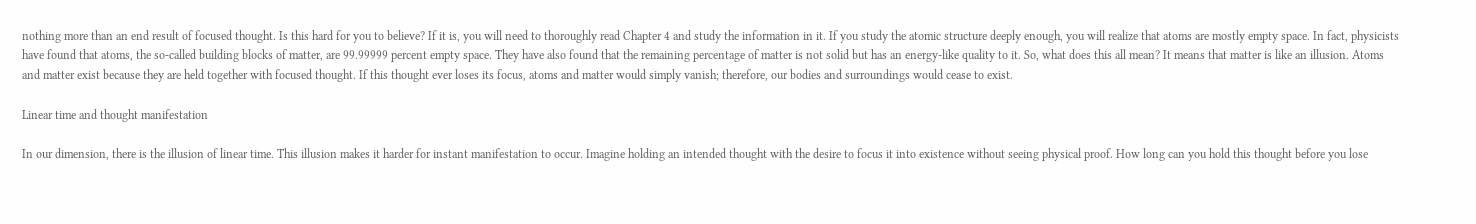nothing more than an end result of focused thought. Is this hard for you to believe? If it is, you will need to thoroughly read Chapter 4 and study the information in it. If you study the atomic structure deeply enough, you will realize that atoms are mostly empty space. In fact, physicists have found that atoms, the so-called building blocks of matter, are 99.99999 percent empty space. They have also found that the remaining percentage of matter is not solid but has an energy-like quality to it. So, what does this all mean? It means that matter is like an illusion. Atoms and matter exist because they are held together with focused thought. If this thought ever loses its focus, atoms and matter would simply vanish; therefore, our bodies and surroundings would cease to exist.

Linear time and thought manifestation

In our dimension, there is the illusion of linear time. This illusion makes it harder for instant manifestation to occur. Imagine holding an intended thought with the desire to focus it into existence without seeing physical proof. How long can you hold this thought before you lose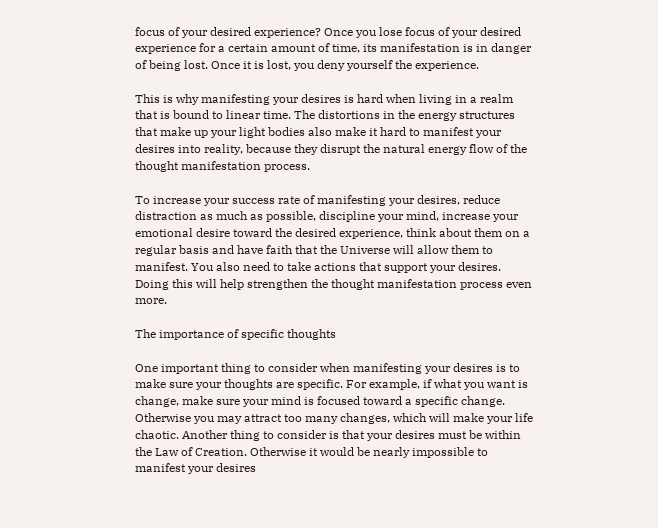focus of your desired experience? Once you lose focus of your desired experience for a certain amount of time, its manifestation is in danger of being lost. Once it is lost, you deny yourself the experience.

This is why manifesting your desires is hard when living in a realm that is bound to linear time. The distortions in the energy structures that make up your light bodies also make it hard to manifest your desires into reality, because they disrupt the natural energy flow of the thought manifestation process.

To increase your success rate of manifesting your desires, reduce distraction as much as possible, discipline your mind, increase your emotional desire toward the desired experience, think about them on a regular basis and have faith that the Universe will allow them to manifest. You also need to take actions that support your desires. Doing this will help strengthen the thought manifestation process even more.

The importance of specific thoughts

One important thing to consider when manifesting your desires is to make sure your thoughts are specific. For example, if what you want is change, make sure your mind is focused toward a specific change. Otherwise you may attract too many changes, which will make your life chaotic. Another thing to consider is that your desires must be within the Law of Creation. Otherwise it would be nearly impossible to manifest your desires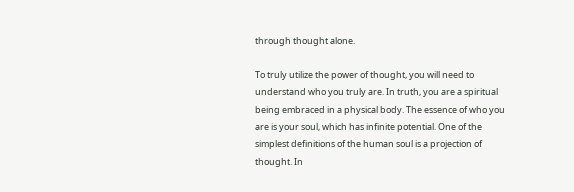through thought alone.

To truly utilize the power of thought, you will need to understand who you truly are. In truth, you are a spiritual being embraced in a physical body. The essence of who you are is your soul, which has infinite potential. One of the simplest definitions of the human soul is a projection of thought. In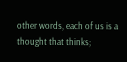other words, each of us is a thought that thinks;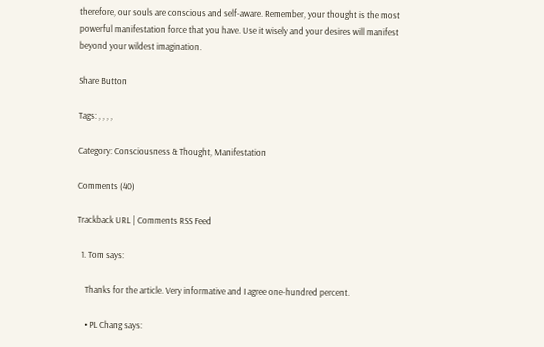therefore, our souls are conscious and self-aware. Remember, your thought is the most powerful manifestation force that you have. Use it wisely and your desires will manifest beyond your wildest imagination.

Share Button

Tags: , , , ,

Category: Consciousness & Thought, Manifestation

Comments (40)

Trackback URL | Comments RSS Feed

  1. Tom says:

    Thanks for the article. Very informative and I agree one-hundred percent.

    • PL Chang says: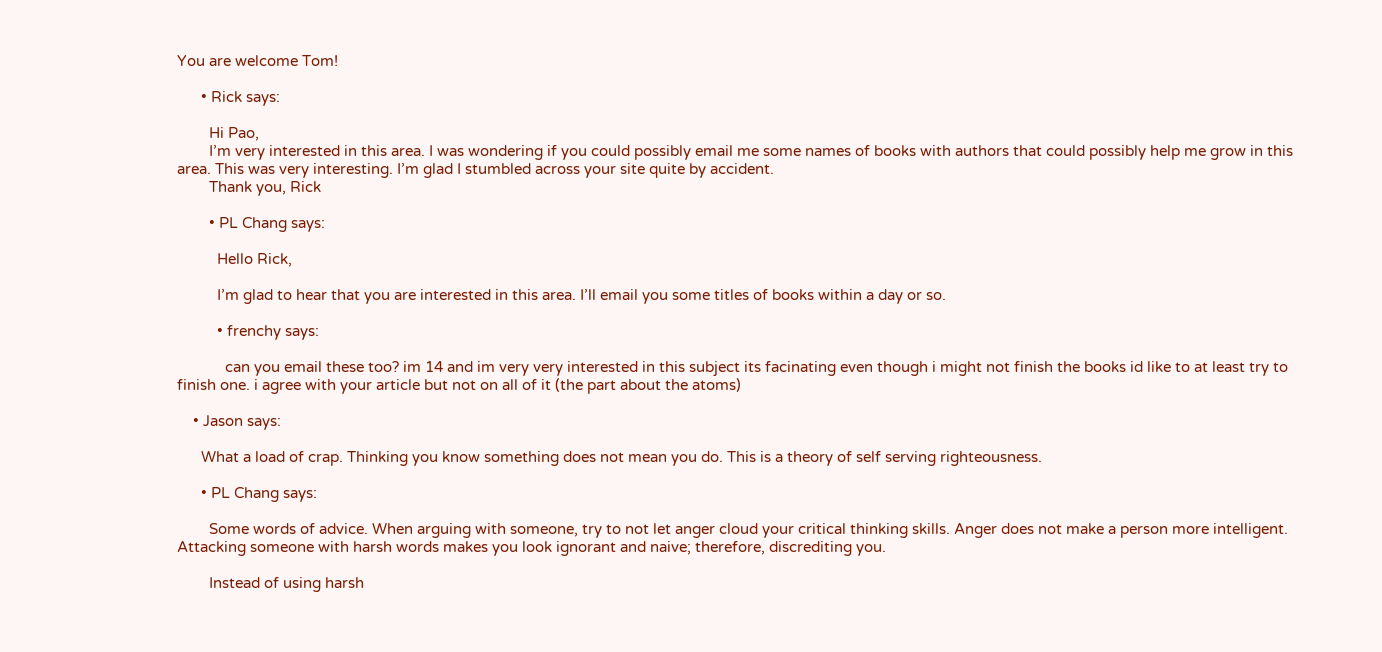You are welcome Tom!

      • Rick says:

        Hi Pao,
        I’m very interested in this area. I was wondering if you could possibly email me some names of books with authors that could possibly help me grow in this area. This was very interesting. I’m glad I stumbled across your site quite by accident.
        Thank you, Rick

        • PL Chang says:

          Hello Rick,

          I’m glad to hear that you are interested in this area. I’ll email you some titles of books within a day or so.

          • frenchy says:

            can you email these too? im 14 and im very very interested in this subject its facinating even though i might not finish the books id like to at least try to finish one. i agree with your article but not on all of it (the part about the atoms)

    • Jason says:

      What a load of crap. Thinking you know something does not mean you do. This is a theory of self serving righteousness.

      • PL Chang says:

        Some words of advice. When arguing with someone, try to not let anger cloud your critical thinking skills. Anger does not make a person more intelligent. Attacking someone with harsh words makes you look ignorant and naive; therefore, discrediting you.

        Instead of using harsh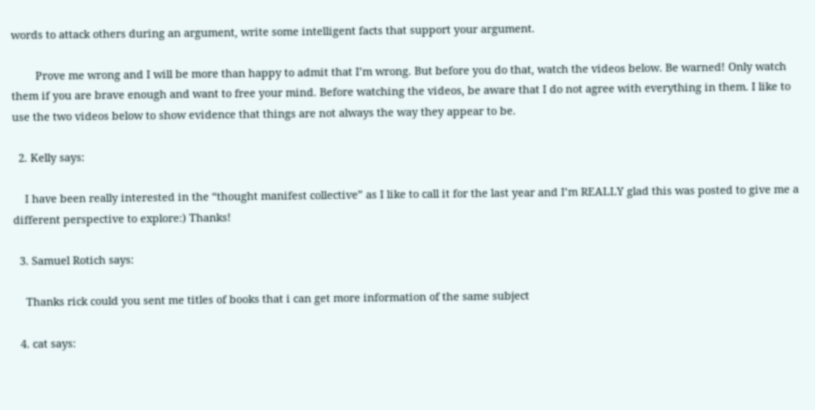words to attack others during an argument, write some intelligent facts that support your argument.

        Prove me wrong and I will be more than happy to admit that I’m wrong. But before you do that, watch the videos below. Be warned! Only watch them if you are brave enough and want to free your mind. Before watching the videos, be aware that I do not agree with everything in them. I like to use the two videos below to show evidence that things are not always the way they appear to be.

  2. Kelly says:

    I have been really interested in the “thought manifest collective” as I like to call it for the last year and I’m REALLY glad this was posted to give me a different perspective to explore:) Thanks!

  3. Samuel Rotich says:

    Thanks rick could you sent me titles of books that i can get more information of the same subject

  4. cat says: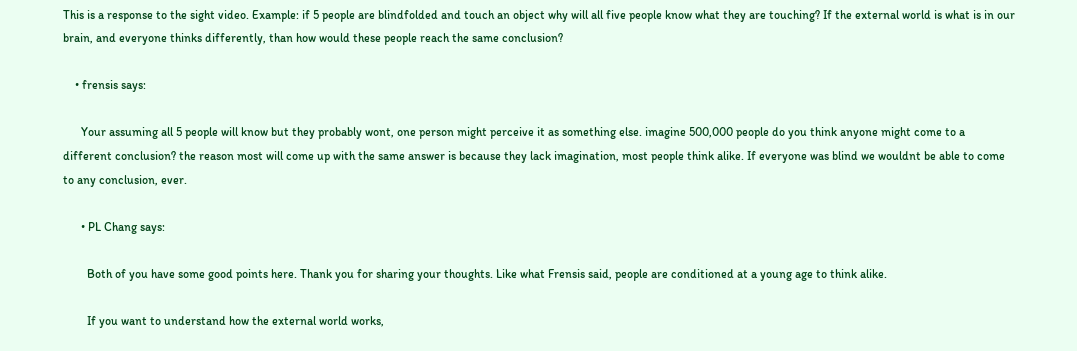This is a response to the sight video. Example: if 5 people are blindfolded and touch an object why will all five people know what they are touching? If the external world is what is in our brain, and everyone thinks differently, than how would these people reach the same conclusion?

    • frensis says:

      Your assuming all 5 people will know but they probably wont, one person might perceive it as something else. imagine 500,000 people do you think anyone might come to a different conclusion? the reason most will come up with the same answer is because they lack imagination, most people think alike. If everyone was blind we wouldnt be able to come to any conclusion, ever.

      • PL Chang says:

        Both of you have some good points here. Thank you for sharing your thoughts. Like what Frensis said, people are conditioned at a young age to think alike.

        If you want to understand how the external world works,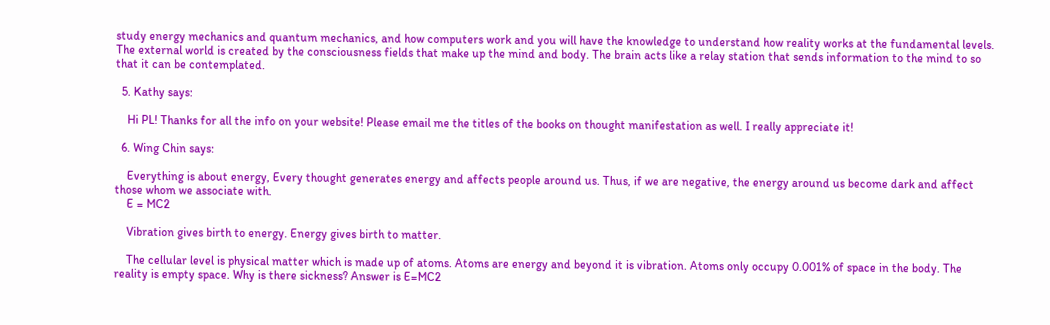study energy mechanics and quantum mechanics, and how computers work and you will have the knowledge to understand how reality works at the fundamental levels. The external world is created by the consciousness fields that make up the mind and body. The brain acts like a relay station that sends information to the mind to so that it can be contemplated.

  5. Kathy says:

    Hi PL! Thanks for all the info on your website! Please email me the titles of the books on thought manifestation as well. I really appreciate it!

  6. Wing Chin says:

    Everything is about energy, Every thought generates energy and affects people around us. Thus, if we are negative, the energy around us become dark and affect those whom we associate with.
    E = MC2

    Vibration gives birth to energy. Energy gives birth to matter.

    The cellular level is physical matter which is made up of atoms. Atoms are energy and beyond it is vibration. Atoms only occupy 0.001% of space in the body. The reality is empty space. Why is there sickness? Answer is E=MC2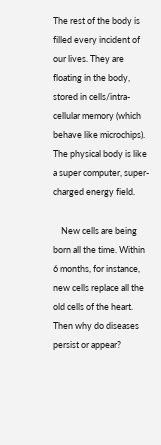The rest of the body is filled every incident of our lives. They are floating in the body, stored in cells/intra-cellular memory (which behave like microchips). The physical body is like a super computer, super-charged energy field.

    New cells are being born all the time. Within 6 months, for instance, new cells replace all the old cells of the heart. Then why do diseases persist or appear?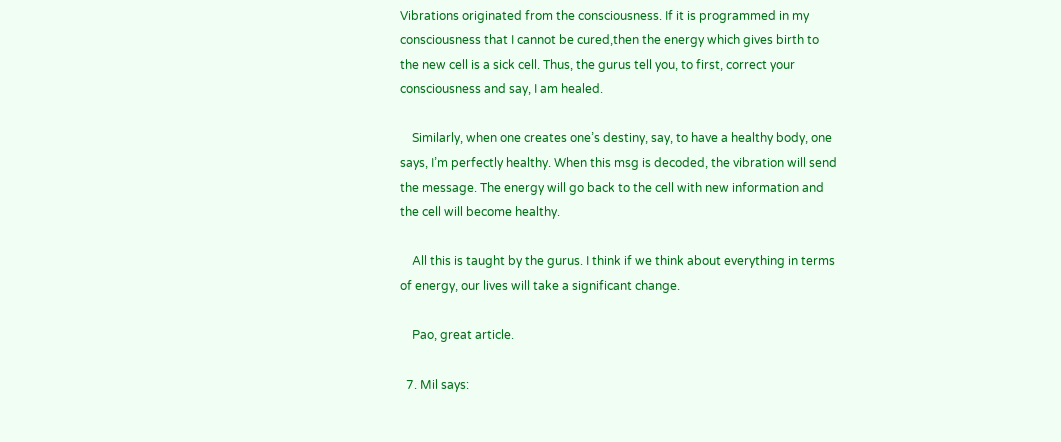Vibrations originated from the consciousness. If it is programmed in my consciousness that I cannot be cured,then the energy which gives birth to the new cell is a sick cell. Thus, the gurus tell you, to first, correct your consciousness and say, I am healed.

    Similarly, when one creates one’s destiny, say, to have a healthy body, one says, I’m perfectly healthy. When this msg is decoded, the vibration will send the message. The energy will go back to the cell with new information and the cell will become healthy.

    All this is taught by the gurus. I think if we think about everything in terms of energy, our lives will take a significant change.

    Pao, great article.

  7. Mil says: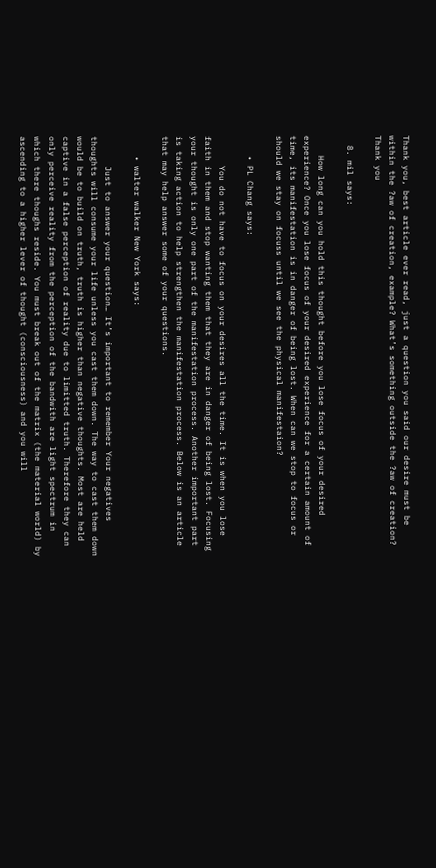Thank you, best article ever read, just a question you said our desire must be within the ?aw of creation, example? What’s something outside the ?aw of creation? Thank you

  8. mil says:

    How long can you hold this thought before you lose focus of your desired experience? Once you lose focus of your desired experience for a certain amount of time, its manifestation is in danger of being lost. When can we stop to focus or should we stay on focuss until we see the physical manifestaion?

    • PL Chang says:

      You do not have to focus on your desires all the time. It is when you lose faith in them and stop wanting them that they are in danger of being lost. Focusing your thought is only one part of the manifestation process. Another important part is taking action to help strengthen the manifestation process. Below is an article that may help answer some of your questions.

    • walter walker New York says:

      Just to answer your question… It’s important to remember Your negatives thoughts will consume your life unless you cast them down. The way to cast them down would be to build on truth, truth is higher than negative thoughts. Most are held captive in a false perception of reality due to limitted truth. Therefore they can only perceive reality from the perception of the bandwith are light spectrum in which there thoughs reside. You must break out of the matrix (the material world) by ascending to a higher lever of thought (consciousness) and you will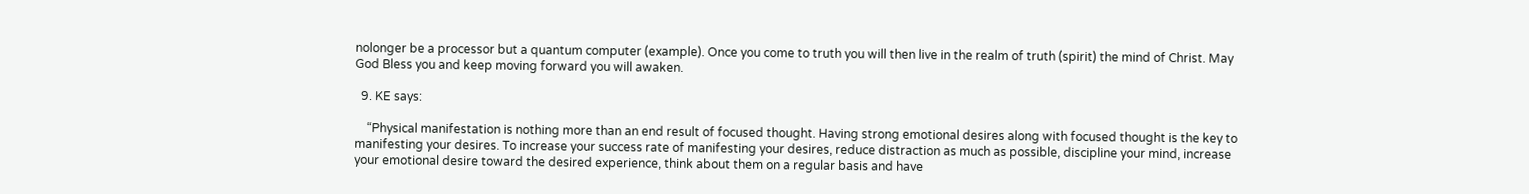nolonger be a processor but a quantum computer (example). Once you come to truth you will then live in the realm of truth (spirit) the mind of Christ. May God Bless you and keep moving forward you will awaken.

  9. KE says:

    “Physical manifestation is nothing more than an end result of focused thought. Having strong emotional desires along with focused thought is the key to manifesting your desires. To increase your success rate of manifesting your desires, reduce distraction as much as possible, discipline your mind, increase your emotional desire toward the desired experience, think about them on a regular basis and have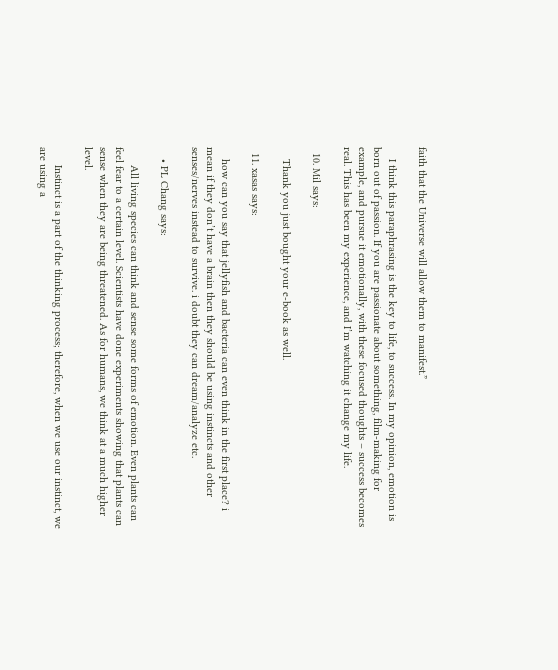faith that the Universe will allow them to manifest.”

    I think this paraphrasing is the key to life, to success. In my opinion, emotion is born out of passion. If you are passionate about something, film-making for example, and pursue it emotionally, with these focused thoughts – success becomes real. This has been my experience, and I’m watching it change my life.

  10. Mil says:

    Thank you just bought your e-book as well.

  11. xasas says:

    how can you say that jellyfish and bacteria can even think in the first place? i mean if they don’t have a brain then they should be using instincts and other senses/nerves instead to survive. i doubt they can dream/analyze etc.

    • PL Chang says:

      All living species can think and sense some forms of emotion. Even plants can feel fear to a certain level. Scientists have done experiments showing that plants can sense when they are being threatened. As for humans, we think at a much higher level.

      Instinct is a part of the thinking process; therefore, when we use our instinct, we are using a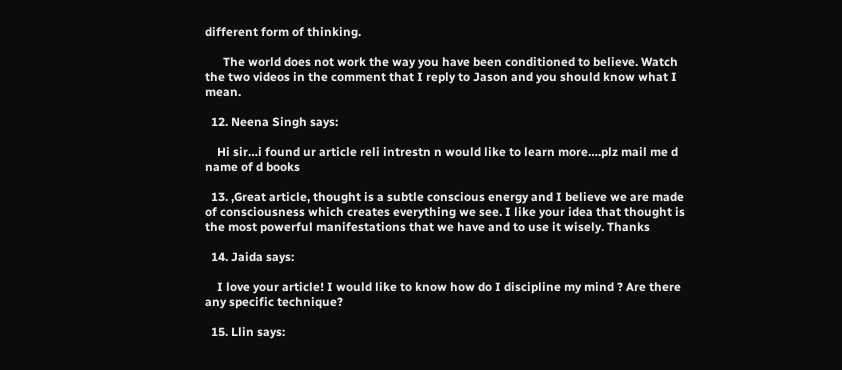different form of thinking.

      The world does not work the way you have been conditioned to believe. Watch the two videos in the comment that I reply to Jason and you should know what I mean.

  12. Neena Singh says:

    Hi sir…i found ur article reli intrestn n would like to learn more….plz mail me d name of d books

  13. ,Great article, thought is a subtle conscious energy and I believe we are made of consciousness which creates everything we see. I like your idea that thought is the most powerful manifestations that we have and to use it wisely. Thanks

  14. Jaida says:

    I love your article! I would like to know how do I discipline my mind ? Are there any specific technique?

  15. Llin says: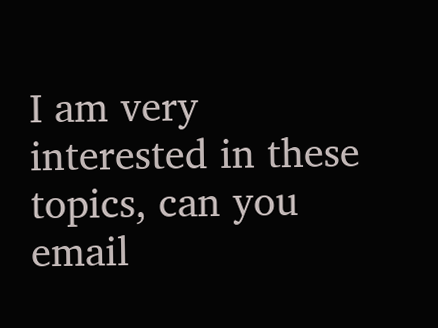I am very interested in these topics, can you email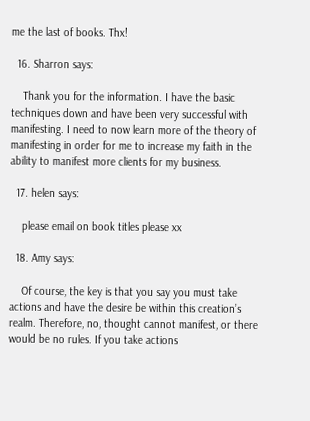me the last of books. Thx!

  16. Sharron says:

    Thank you for the information. I have the basic techniques down and have been very successful with manifesting. I need to now learn more of the theory of manifesting in order for me to increase my faith in the ability to manifest more clients for my business.

  17. helen says:

    please email on book titles please xx

  18. Amy says:

    Of course, the key is that you say you must take actions and have the desire be within this creation’s realm. Therefore, no, thought cannot manifest, or there would be no rules. If you take actions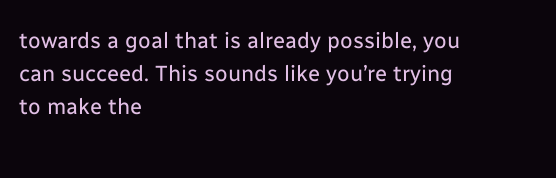towards a goal that is already possible, you can succeed. This sounds like you’re trying to make the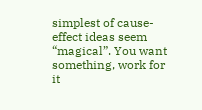simplest of cause-effect ideas seem “magical”. You want something, work for it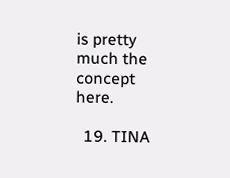is pretty much the concept here.

  19. TINA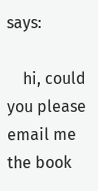says:

    hi, could you please email me the book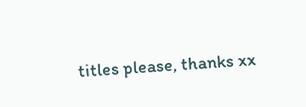titles please, thanks xx